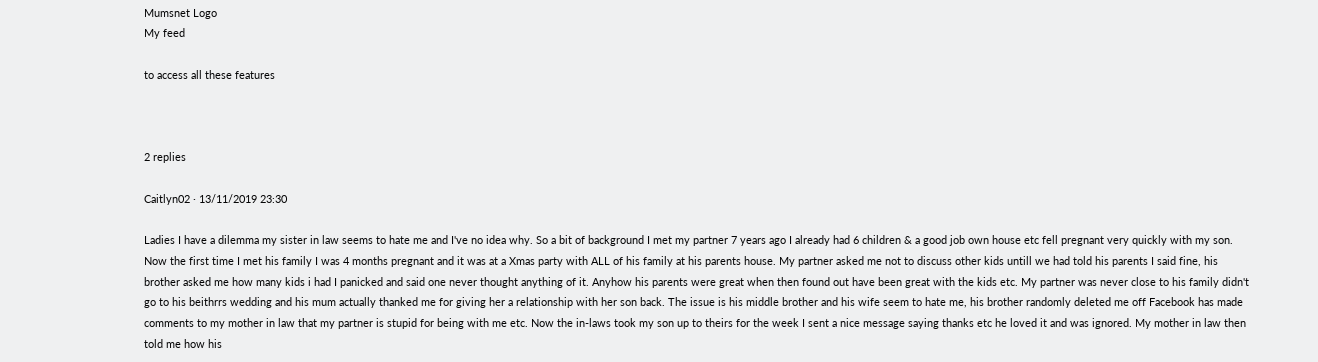Mumsnet Logo
My feed

to access all these features



2 replies

Caitlyn02 · 13/11/2019 23:30

Ladies I have a dilemma my sister in law seems to hate me and I've no idea why. So a bit of background I met my partner 7 years ago I already had 6 children & a good job own house etc fell pregnant very quickly with my son. Now the first time I met his family I was 4 months pregnant and it was at a Xmas party with ALL of his family at his parents house. My partner asked me not to discuss other kids untill we had told his parents I said fine, his brother asked me how many kids i had I panicked and said one never thought anything of it. Anyhow his parents were great when then found out have been great with the kids etc. My partner was never close to his family didn't go to his beithrrs wedding and his mum actually thanked me for giving her a relationship with her son back. The issue is his middle brother and his wife seem to hate me, his brother randomly deleted me off Facebook has made comments to my mother in law that my partner is stupid for being with me etc. Now the in-laws took my son up to theirs for the week I sent a nice message saying thanks etc he loved it and was ignored. My mother in law then told me how his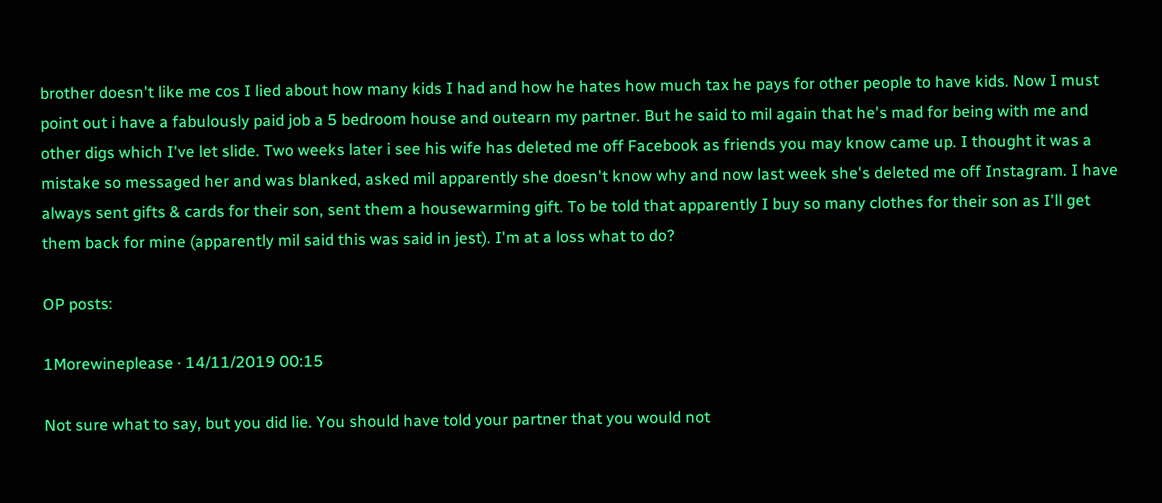brother doesn't like me cos I lied about how many kids I had and how he hates how much tax he pays for other people to have kids. Now I must point out i have a fabulously paid job a 5 bedroom house and outearn my partner. But he said to mil again that he's mad for being with me and other digs which I've let slide. Two weeks later i see his wife has deleted me off Facebook as friends you may know came up. I thought it was a mistake so messaged her and was blanked, asked mil apparently she doesn't know why and now last week she's deleted me off Instagram. I have always sent gifts & cards for their son, sent them a housewarming gift. To be told that apparently I buy so many clothes for their son as I'll get them back for mine (apparently mil said this was said in jest). I'm at a loss what to do?

OP posts:

1Morewineplease · 14/11/2019 00:15

Not sure what to say, but you did lie. You should have told your partner that you would not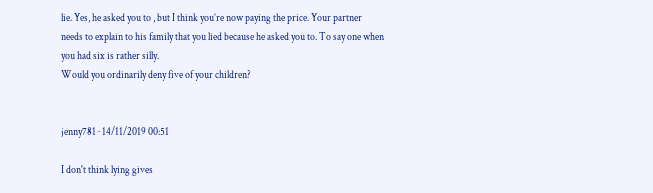lie. Yes, he asked you to , but I think you’re now paying the price. Your partner needs to explain to his family that you lied because he asked you to. To say one when you had six is rather silly.
Would you ordinarily deny five of your children?


jenny781 · 14/11/2019 00:51

I don't think lying gives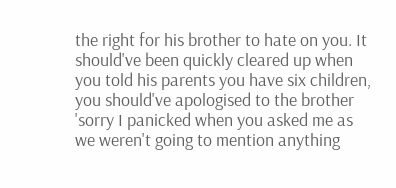the right for his brother to hate on you. It should've been quickly cleared up when you told his parents you have six children, you should've apologised to the brother 'sorry I panicked when you asked me as we weren't going to mention anything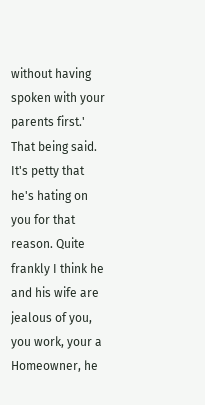without having spoken with your parents first.'
That being said. It's petty that he's hating on you for that reason. Quite frankly I think he and his wife are jealous of you, you work, your a Homeowner, he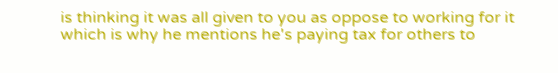is thinking it was all given to you as oppose to working for it which is why he mentions he's paying tax for others to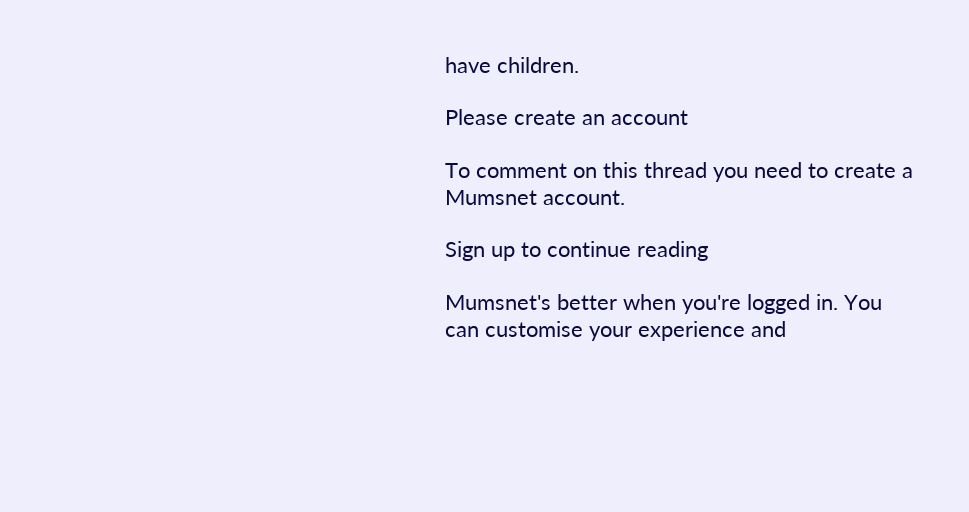have children.

Please create an account

To comment on this thread you need to create a Mumsnet account.

Sign up to continue reading

Mumsnet's better when you're logged in. You can customise your experience and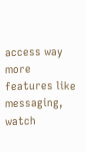access way more features like messaging, watch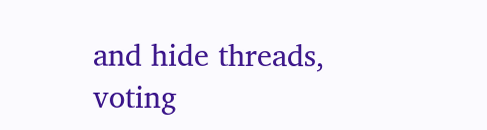and hide threads, voting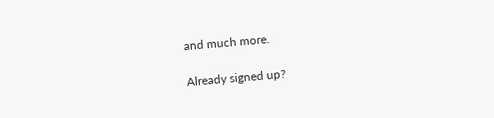and much more.

Already signed up?